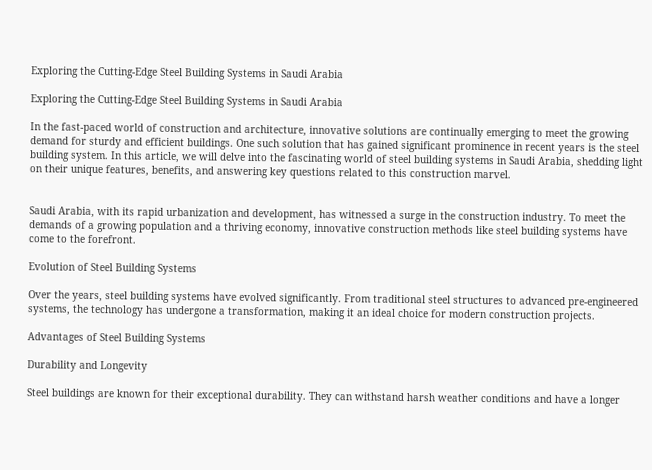Exploring the Cutting-Edge Steel Building Systems in Saudi Arabia

Exploring the Cutting-Edge Steel Building Systems in Saudi Arabia

In the fast-paced world of construction and architecture, innovative solutions are continually emerging to meet the growing demand for sturdy and efficient buildings. One such solution that has gained significant prominence in recent years is the steel building system. In this article, we will delve into the fascinating world of steel building systems in Saudi Arabia, shedding light on their unique features, benefits, and answering key questions related to this construction marvel.


Saudi Arabia, with its rapid urbanization and development, has witnessed a surge in the construction industry. To meet the demands of a growing population and a thriving economy, innovative construction methods like steel building systems have come to the forefront.

Evolution of Steel Building Systems

Over the years, steel building systems have evolved significantly. From traditional steel structures to advanced pre-engineered systems, the technology has undergone a transformation, making it an ideal choice for modern construction projects.

Advantages of Steel Building Systems

Durability and Longevity

Steel buildings are known for their exceptional durability. They can withstand harsh weather conditions and have a longer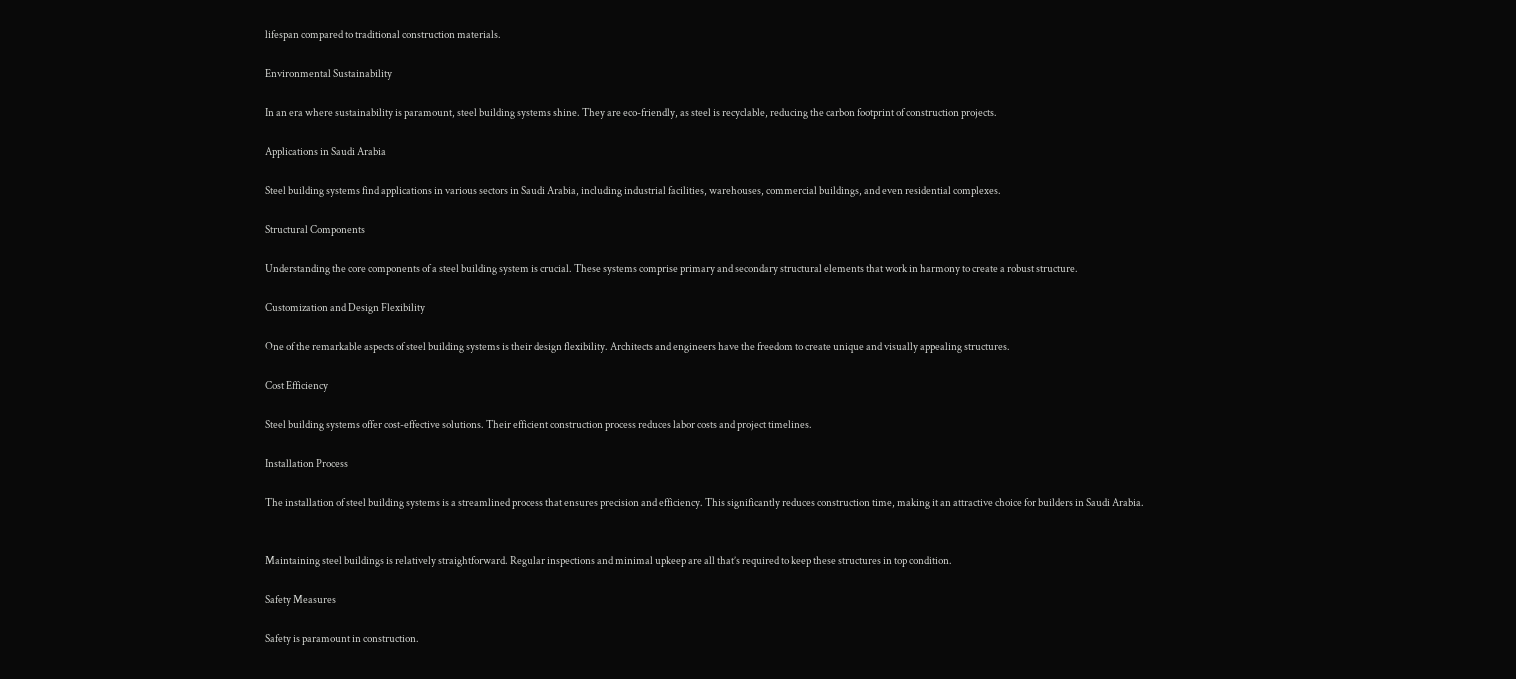lifespan compared to traditional construction materials.

Environmental Sustainability

In an era where sustainability is paramount, steel building systems shine. They are eco-friendly, as steel is recyclable, reducing the carbon footprint of construction projects.

Applications in Saudi Arabia

Steel building systems find applications in various sectors in Saudi Arabia, including industrial facilities, warehouses, commercial buildings, and even residential complexes.

Structural Components

Understanding the core components of a steel building system is crucial. These systems comprise primary and secondary structural elements that work in harmony to create a robust structure.

Customization and Design Flexibility

One of the remarkable aspects of steel building systems is their design flexibility. Architects and engineers have the freedom to create unique and visually appealing structures.

Cost Efficiency

Steel building systems offer cost-effective solutions. Their efficient construction process reduces labor costs and project timelines.

Installation Process

The installation of steel building systems is a streamlined process that ensures precision and efficiency. This significantly reduces construction time, making it an attractive choice for builders in Saudi Arabia.


Maintaining steel buildings is relatively straightforward. Regular inspections and minimal upkeep are all that’s required to keep these structures in top condition.

Safety Measures

Safety is paramount in construction.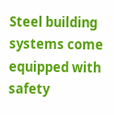Steel building systems come equipped with safety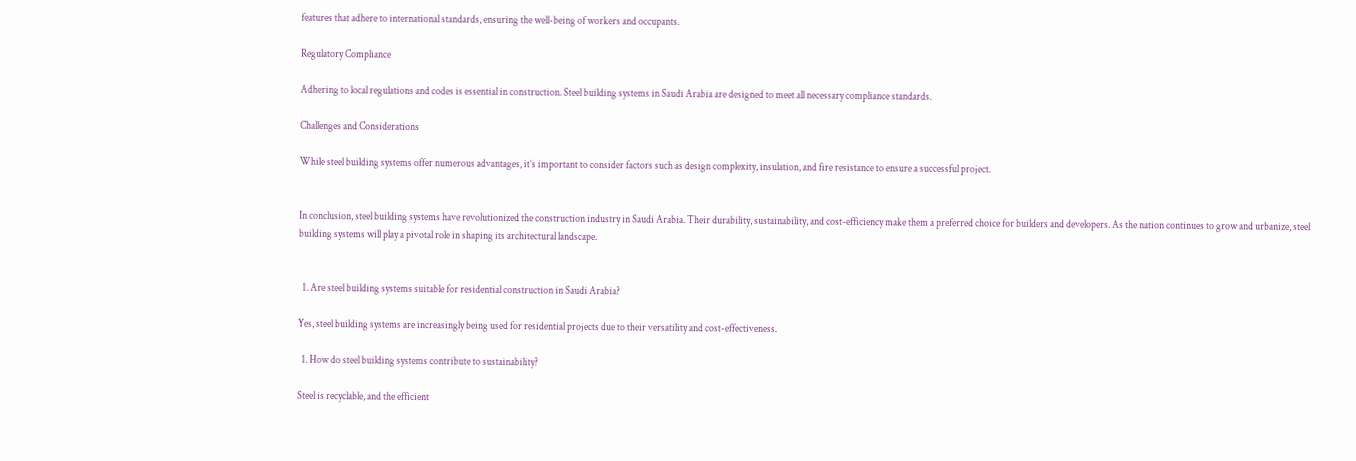features that adhere to international standards, ensuring the well-being of workers and occupants.

Regulatory Compliance

Adhering to local regulations and codes is essential in construction. Steel building systems in Saudi Arabia are designed to meet all necessary compliance standards.

Challenges and Considerations

While steel building systems offer numerous advantages, it’s important to consider factors such as design complexity, insulation, and fire resistance to ensure a successful project.


In conclusion, steel building systems have revolutionized the construction industry in Saudi Arabia. Their durability, sustainability, and cost-efficiency make them a preferred choice for builders and developers. As the nation continues to grow and urbanize, steel building systems will play a pivotal role in shaping its architectural landscape.


  1. Are steel building systems suitable for residential construction in Saudi Arabia?

Yes, steel building systems are increasingly being used for residential projects due to their versatility and cost-effectiveness.

  1. How do steel building systems contribute to sustainability?

Steel is recyclable, and the efficient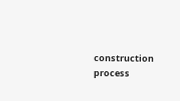construction process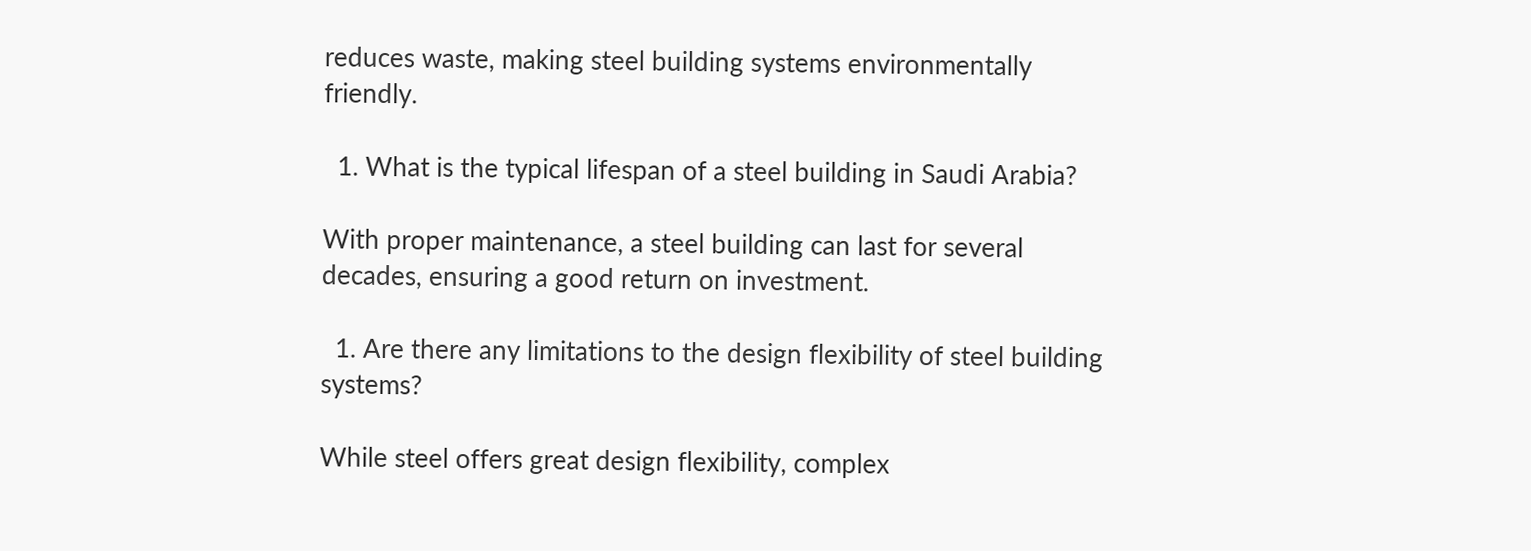reduces waste, making steel building systems environmentally friendly.

  1. What is the typical lifespan of a steel building in Saudi Arabia?

With proper maintenance, a steel building can last for several decades, ensuring a good return on investment.

  1. Are there any limitations to the design flexibility of steel building systems?

While steel offers great design flexibility, complex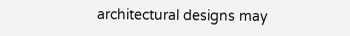architectural designs may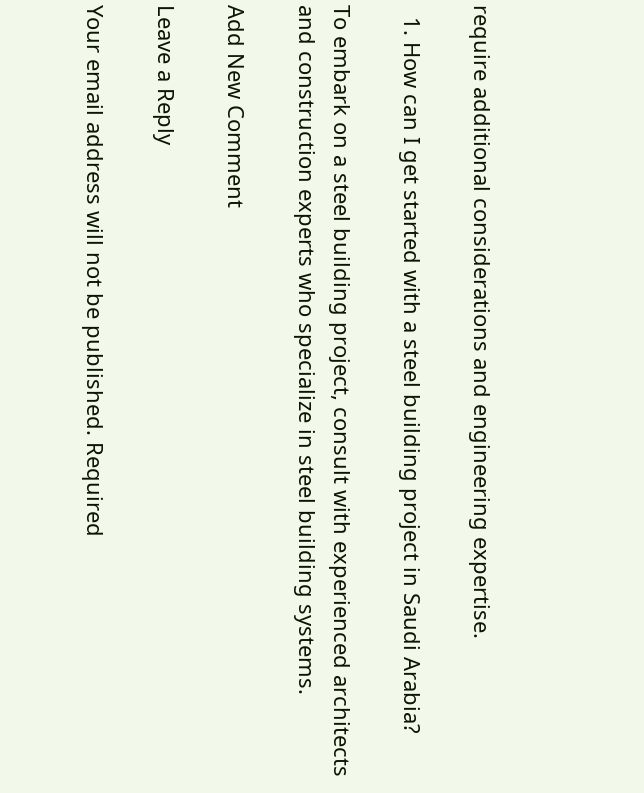require additional considerations and engineering expertise.

  1. How can I get started with a steel building project in Saudi Arabia?

To embark on a steel building project, consult with experienced architects and construction experts who specialize in steel building systems.

Add New Comment

Leave a Reply

Your email address will not be published. Required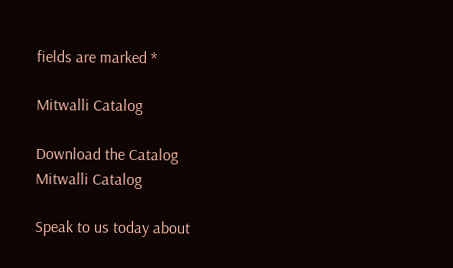fields are marked *

Mitwalli Catalog

Download the Catalog
Mitwalli Catalog

Speak to us today about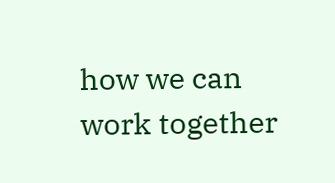how we can work together